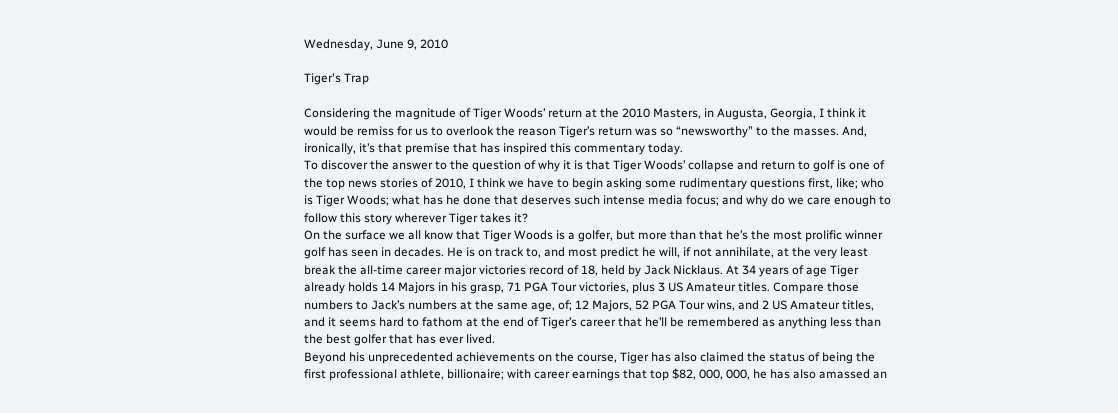Wednesday, June 9, 2010

Tiger's Trap

Considering the magnitude of Tiger Woods’ return at the 2010 Masters, in Augusta, Georgia, I think it would be remiss for us to overlook the reason Tiger’s return was so “newsworthy” to the masses. And, ironically, it’s that premise that has inspired this commentary today.
To discover the answer to the question of why it is that Tiger Woods’ collapse and return to golf is one of the top news stories of 2010, I think we have to begin asking some rudimentary questions first, like; who is Tiger Woods; what has he done that deserves such intense media focus; and why do we care enough to follow this story wherever Tiger takes it?
On the surface we all know that Tiger Woods is a golfer, but more than that he’s the most prolific winner golf has seen in decades. He is on track to, and most predict he will, if not annihilate, at the very least break the all-time career major victories record of 18, held by Jack Nicklaus. At 34 years of age Tiger already holds 14 Majors in his grasp, 71 PGA Tour victories, plus 3 US Amateur titles. Compare those numbers to Jack’s numbers at the same age, of; 12 Majors, 52 PGA Tour wins, and 2 US Amateur titles, and it seems hard to fathom at the end of Tiger’s career that he’ll be remembered as anything less than the best golfer that has ever lived.
Beyond his unprecedented achievements on the course, Tiger has also claimed the status of being the first professional athlete, billionaire; with career earnings that top $82, 000, 000, he has also amassed an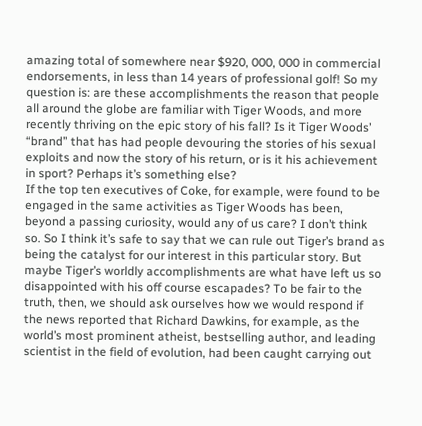amazing total of somewhere near $920, 000, 000 in commercial endorsements, in less than 14 years of professional golf! So my question is: are these accomplishments the reason that people all around the globe are familiar with Tiger Woods, and more recently thriving on the epic story of his fall? Is it Tiger Woods’ “brand” that has had people devouring the stories of his sexual exploits and now the story of his return, or is it his achievement in sport? Perhaps it’s something else?
If the top ten executives of Coke, for example, were found to be engaged in the same activities as Tiger Woods has been, beyond a passing curiosity, would any of us care? I don’t think so. So I think it’s safe to say that we can rule out Tiger’s brand as being the catalyst for our interest in this particular story. But maybe Tiger’s worldly accomplishments are what have left us so disappointed with his off course escapades? To be fair to the truth, then, we should ask ourselves how we would respond if the news reported that Richard Dawkins, for example, as the world’s most prominent atheist, bestselling author, and leading scientist in the field of evolution, had been caught carrying out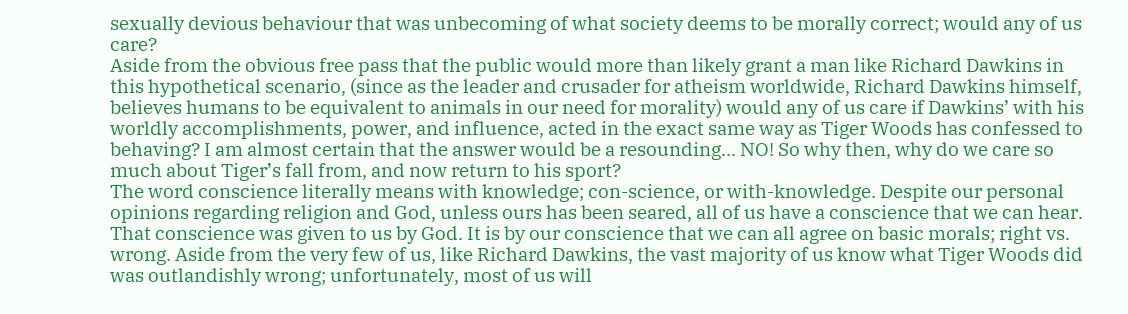sexually devious behaviour that was unbecoming of what society deems to be morally correct; would any of us care?
Aside from the obvious free pass that the public would more than likely grant a man like Richard Dawkins in this hypothetical scenario, (since as the leader and crusader for atheism worldwide, Richard Dawkins himself, believes humans to be equivalent to animals in our need for morality) would any of us care if Dawkins’ with his worldly accomplishments, power, and influence, acted in the exact same way as Tiger Woods has confessed to behaving? I am almost certain that the answer would be a resounding... NO! So why then, why do we care so much about Tiger’s fall from, and now return to his sport?
The word conscience literally means with knowledge; con-science, or with-knowledge. Despite our personal opinions regarding religion and God, unless ours has been seared, all of us have a conscience that we can hear. That conscience was given to us by God. It is by our conscience that we can all agree on basic morals; right vs. wrong. Aside from the very few of us, like Richard Dawkins, the vast majority of us know what Tiger Woods did was outlandishly wrong; unfortunately, most of us will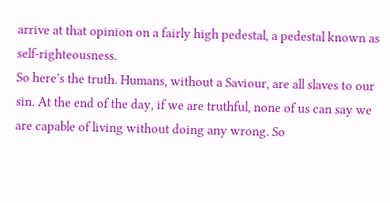arrive at that opinion on a fairly high pedestal, a pedestal known as self-righteousness.
So here’s the truth. Humans, without a Saviour, are all slaves to our sin. At the end of the day, if we are truthful, none of us can say we are capable of living without doing any wrong. So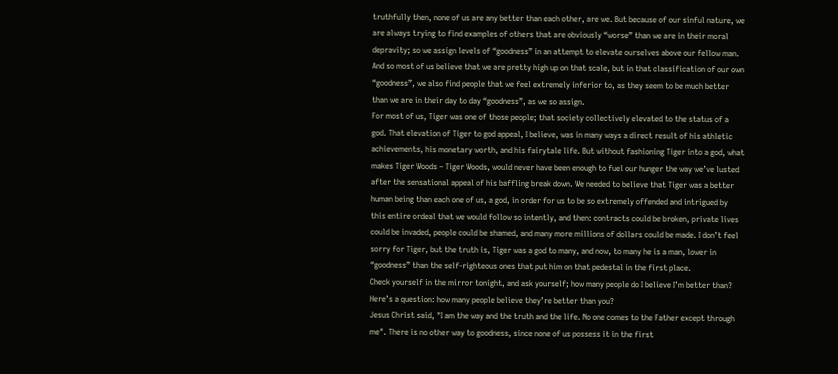truthfully then, none of us are any better than each other, are we. But because of our sinful nature, we are always trying to find examples of others that are obviously “worse” than we are in their moral depravity; so we assign levels of “goodness” in an attempt to elevate ourselves above our fellow man. And so most of us believe that we are pretty high up on that scale, but in that classification of our own “goodness”, we also find people that we feel extremely inferior to, as they seem to be much better than we are in their day to day “goodness”, as we so assign.
For most of us, Tiger was one of those people; that society collectively elevated to the status of a god. That elevation of Tiger to god appeal, I believe, was in many ways a direct result of his athletic achievements, his monetary worth, and his fairytale life. But without fashioning Tiger into a god, what makes Tiger Woods – Tiger Woods, would never have been enough to fuel our hunger the way we’ve lusted after the sensational appeal of his baffling break down. We needed to believe that Tiger was a better human being than each one of us, a god, in order for us to be so extremely offended and intrigued by this entire ordeal that we would follow so intently, and then: contracts could be broken, private lives could be invaded, people could be shamed, and many more millions of dollars could be made. I don’t feel sorry for Tiger, but the truth is, Tiger was a god to many, and now, to many he is a man, lower in “goodness” than the self-righteous ones that put him on that pedestal in the first place.
Check yourself in the mirror tonight, and ask yourself; how many people do I believe I’m better than? Here’s a question: how many people believe they’re better than you?
Jesus Christ said, "I am the way and the truth and the life. No one comes to the Father except through me". There is no other way to goodness, since none of us possess it in the first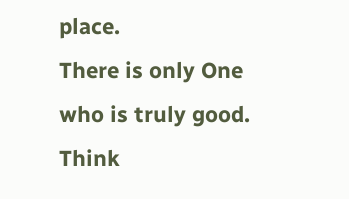place.
There is only One who is truly good. Think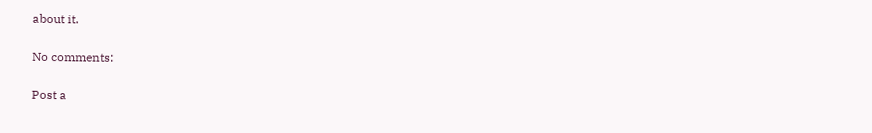about it.

No comments:

Post a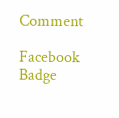Comment

Facebook Badge